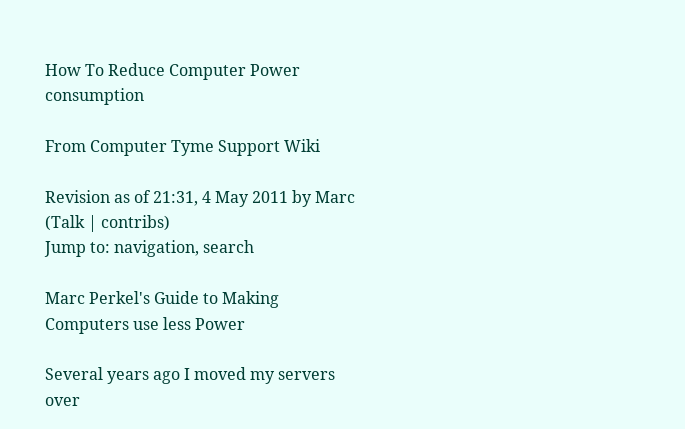How To Reduce Computer Power consumption

From Computer Tyme Support Wiki

Revision as of 21:31, 4 May 2011 by Marc (Talk | contribs)
Jump to: navigation, search

Marc Perkel's Guide to Making Computers use less Power

Several years ago I moved my servers over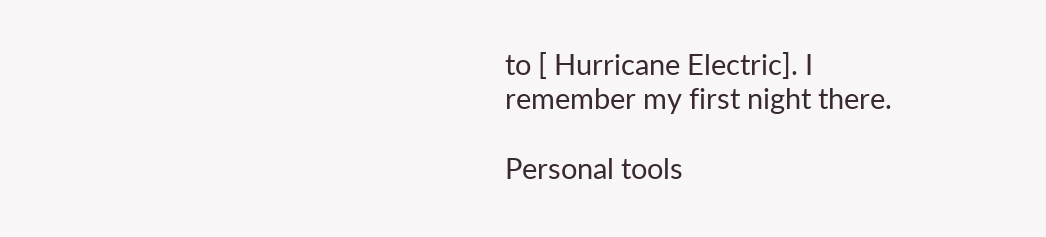to [ Hurricane Electric]. I remember my first night there.

Personal tools